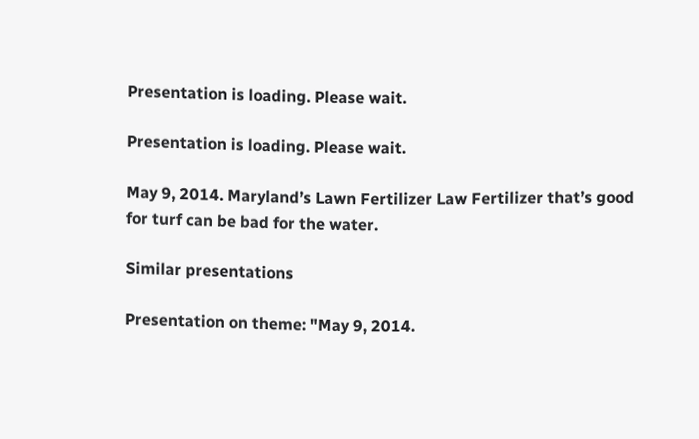Presentation is loading. Please wait.

Presentation is loading. Please wait.

May 9, 2014. Maryland’s Lawn Fertilizer Law Fertilizer that’s good for turf can be bad for the water.

Similar presentations

Presentation on theme: "May 9, 2014.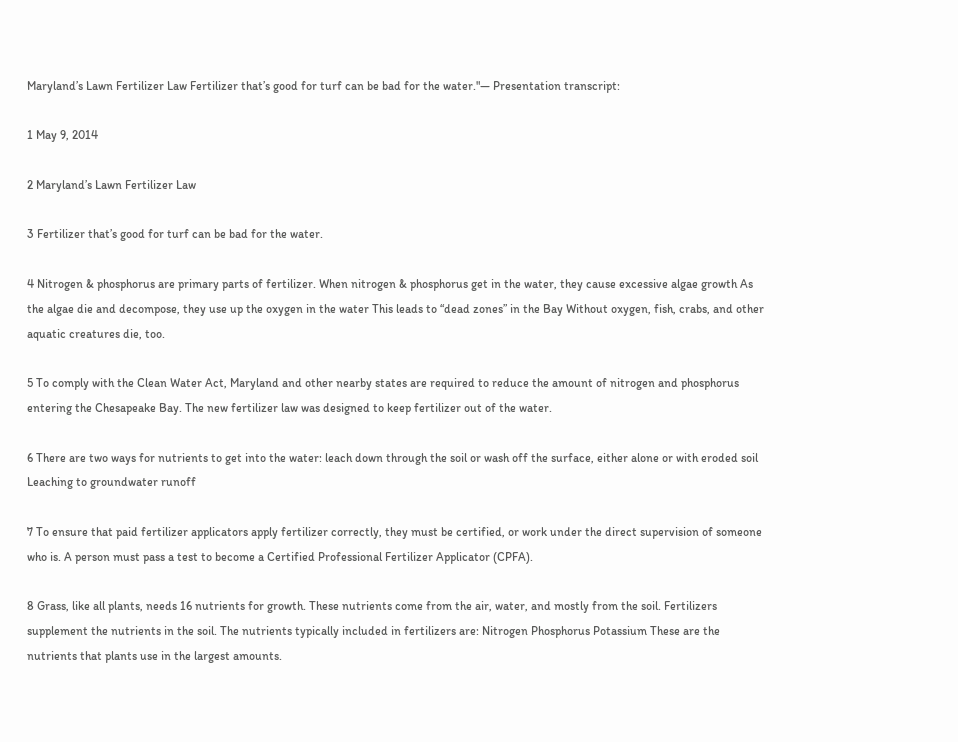Maryland’s Lawn Fertilizer Law Fertilizer that’s good for turf can be bad for the water."— Presentation transcript:

1 May 9, 2014

2 Maryland’s Lawn Fertilizer Law

3 Fertilizer that’s good for turf can be bad for the water.

4 Nitrogen & phosphorus are primary parts of fertilizer. When nitrogen & phosphorus get in the water, they cause excessive algae growth As the algae die and decompose, they use up the oxygen in the water This leads to “dead zones” in the Bay Without oxygen, fish, crabs, and other aquatic creatures die, too.

5 To comply with the Clean Water Act, Maryland and other nearby states are required to reduce the amount of nitrogen and phosphorus entering the Chesapeake Bay. The new fertilizer law was designed to keep fertilizer out of the water.

6 There are two ways for nutrients to get into the water: leach down through the soil or wash off the surface, either alone or with eroded soil Leaching to groundwater runoff

7 To ensure that paid fertilizer applicators apply fertilizer correctly, they must be certified, or work under the direct supervision of someone who is. A person must pass a test to become a Certified Professional Fertilizer Applicator (CPFA).

8 Grass, like all plants, needs 16 nutrients for growth. These nutrients come from the air, water, and mostly from the soil. Fertilizers supplement the nutrients in the soil. The nutrients typically included in fertilizers are: Nitrogen Phosphorus Potassium These are the nutrients that plants use in the largest amounts.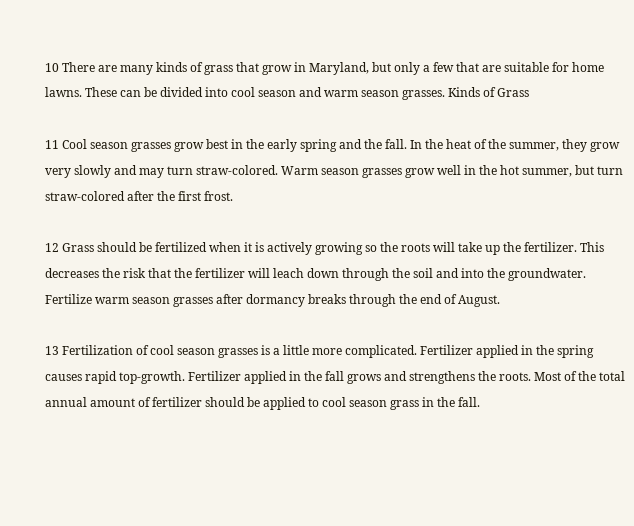10 There are many kinds of grass that grow in Maryland, but only a few that are suitable for home lawns. These can be divided into cool season and warm season grasses. Kinds of Grass

11 Cool season grasses grow best in the early spring and the fall. In the heat of the summer, they grow very slowly and may turn straw-colored. Warm season grasses grow well in the hot summer, but turn straw-colored after the first frost.

12 Grass should be fertilized when it is actively growing so the roots will take up the fertilizer. This decreases the risk that the fertilizer will leach down through the soil and into the groundwater. Fertilize warm season grasses after dormancy breaks through the end of August.

13 Fertilization of cool season grasses is a little more complicated. Fertilizer applied in the spring causes rapid top-growth. Fertilizer applied in the fall grows and strengthens the roots. Most of the total annual amount of fertilizer should be applied to cool season grass in the fall.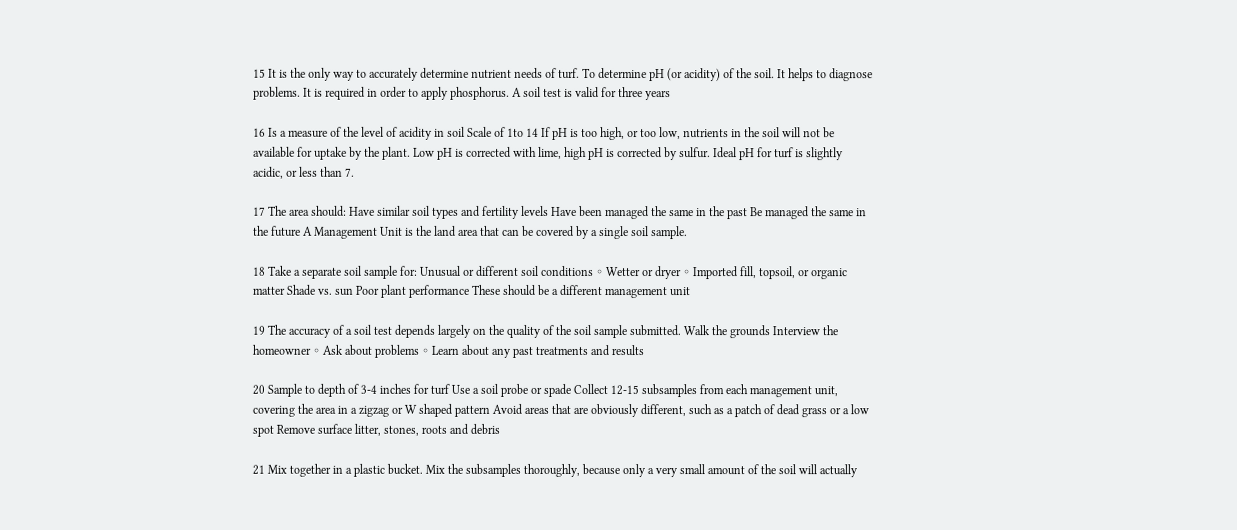15 It is the only way to accurately determine nutrient needs of turf. To determine pH (or acidity) of the soil. It helps to diagnose problems. It is required in order to apply phosphorus. A soil test is valid for three years

16 Is a measure of the level of acidity in soil Scale of 1to 14 If pH is too high, or too low, nutrients in the soil will not be available for uptake by the plant. Low pH is corrected with lime, high pH is corrected by sulfur. Ideal pH for turf is slightly acidic, or less than 7.

17 The area should: Have similar soil types and fertility levels Have been managed the same in the past Be managed the same in the future A Management Unit is the land area that can be covered by a single soil sample.

18 Take a separate soil sample for: Unusual or different soil conditions ◦ Wetter or dryer ◦ Imported fill, topsoil, or organic matter Shade vs. sun Poor plant performance These should be a different management unit

19 The accuracy of a soil test depends largely on the quality of the soil sample submitted. Walk the grounds Interview the homeowner ◦ Ask about problems ◦ Learn about any past treatments and results

20 Sample to depth of 3-4 inches for turf Use a soil probe or spade Collect 12-15 subsamples from each management unit, covering the area in a zigzag or W shaped pattern Avoid areas that are obviously different, such as a patch of dead grass or a low spot Remove surface litter, stones, roots and debris

21 Mix together in a plastic bucket. Mix the subsamples thoroughly, because only a very small amount of the soil will actually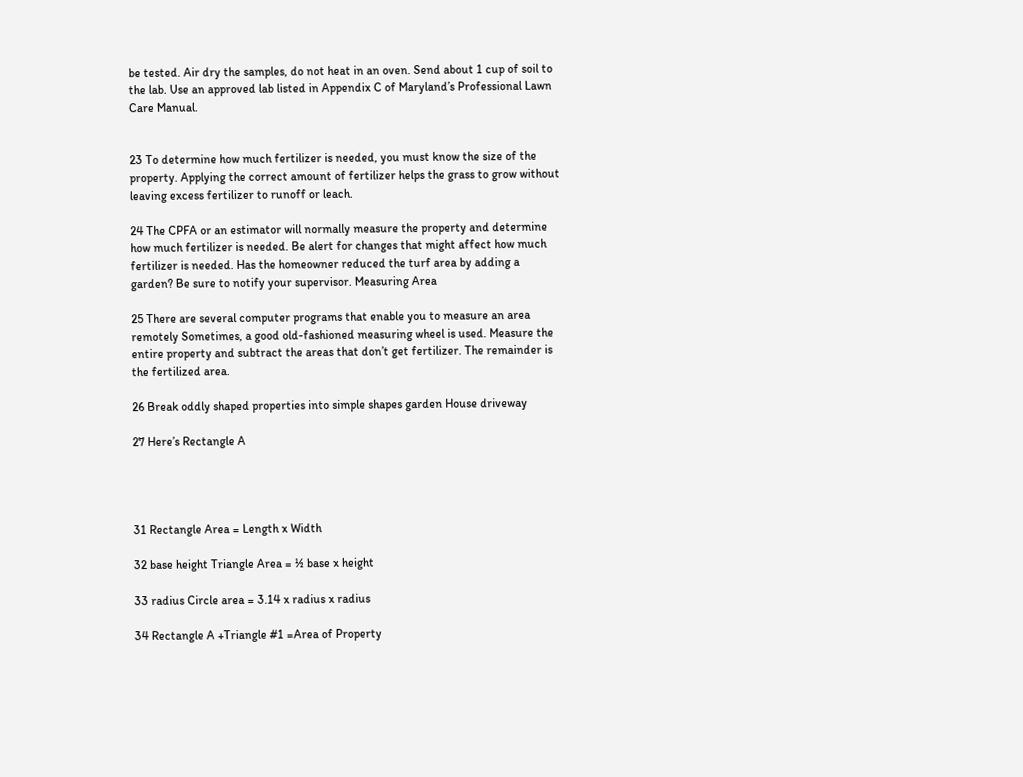be tested. Air dry the samples, do not heat in an oven. Send about 1 cup of soil to the lab. Use an approved lab listed in Appendix C of Maryland’s Professional Lawn Care Manual.


23 To determine how much fertilizer is needed, you must know the size of the property. Applying the correct amount of fertilizer helps the grass to grow without leaving excess fertilizer to runoff or leach.

24 The CPFA or an estimator will normally measure the property and determine how much fertilizer is needed. Be alert for changes that might affect how much fertilizer is needed. Has the homeowner reduced the turf area by adding a garden? Be sure to notify your supervisor. Measuring Area

25 There are several computer programs that enable you to measure an area remotely Sometimes, a good old-fashioned measuring wheel is used. Measure the entire property and subtract the areas that don’t get fertilizer. The remainder is the fertilized area.

26 Break oddly shaped properties into simple shapes garden House driveway

27 Here’s Rectangle A




31 Rectangle Area = Length x Width

32 base height Triangle Area = ½ base x height

33 radius Circle area = 3.14 x radius x radius

34 Rectangle A +Triangle #1 =Area of Property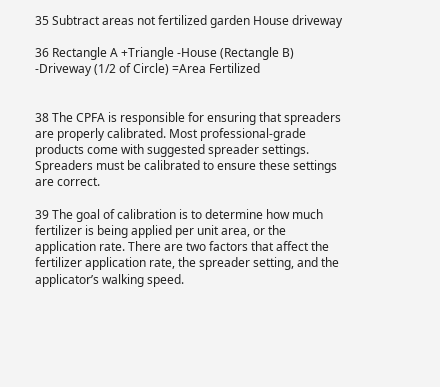35 Subtract areas not fertilized garden House driveway

36 Rectangle A +Triangle -House (Rectangle B) -Driveway (1/2 of Circle) =Area Fertilized


38 The CPFA is responsible for ensuring that spreaders are properly calibrated. Most professional-grade products come with suggested spreader settings. Spreaders must be calibrated to ensure these settings are correct.

39 The goal of calibration is to determine how much fertilizer is being applied per unit area, or the application rate. There are two factors that affect the fertilizer application rate, the spreader setting, and the applicator’s walking speed.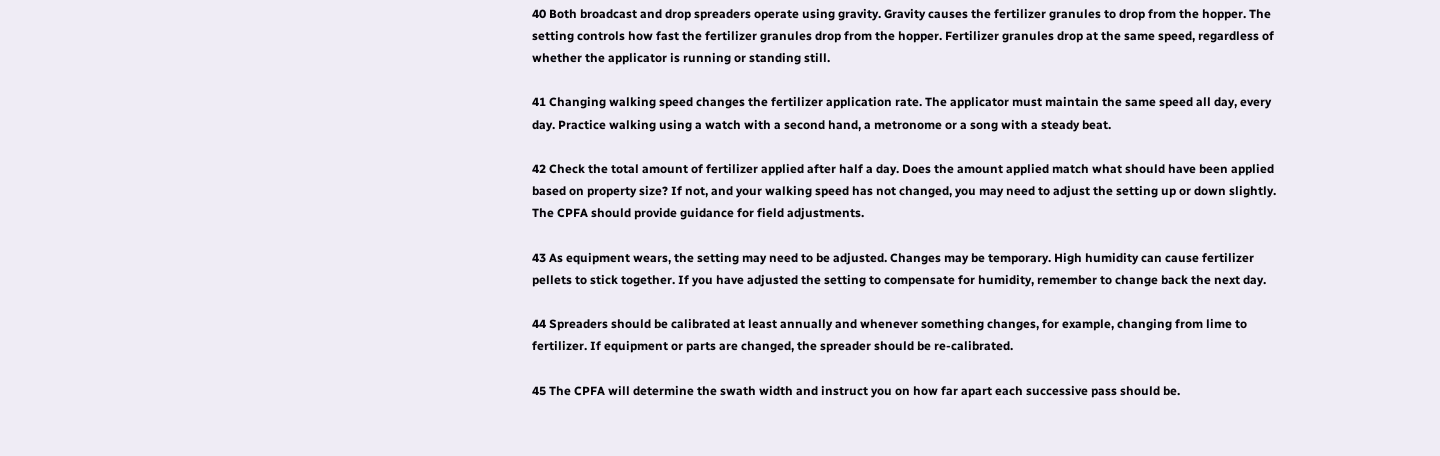40 Both broadcast and drop spreaders operate using gravity. Gravity causes the fertilizer granules to drop from the hopper. The setting controls how fast the fertilizer granules drop from the hopper. Fertilizer granules drop at the same speed, regardless of whether the applicator is running or standing still.

41 Changing walking speed changes the fertilizer application rate. The applicator must maintain the same speed all day, every day. Practice walking using a watch with a second hand, a metronome or a song with a steady beat.

42 Check the total amount of fertilizer applied after half a day. Does the amount applied match what should have been applied based on property size? If not, and your walking speed has not changed, you may need to adjust the setting up or down slightly. The CPFA should provide guidance for field adjustments.

43 As equipment wears, the setting may need to be adjusted. Changes may be temporary. High humidity can cause fertilizer pellets to stick together. If you have adjusted the setting to compensate for humidity, remember to change back the next day.

44 Spreaders should be calibrated at least annually and whenever something changes, for example, changing from lime to fertilizer. If equipment or parts are changed, the spreader should be re-calibrated.

45 The CPFA will determine the swath width and instruct you on how far apart each successive pass should be.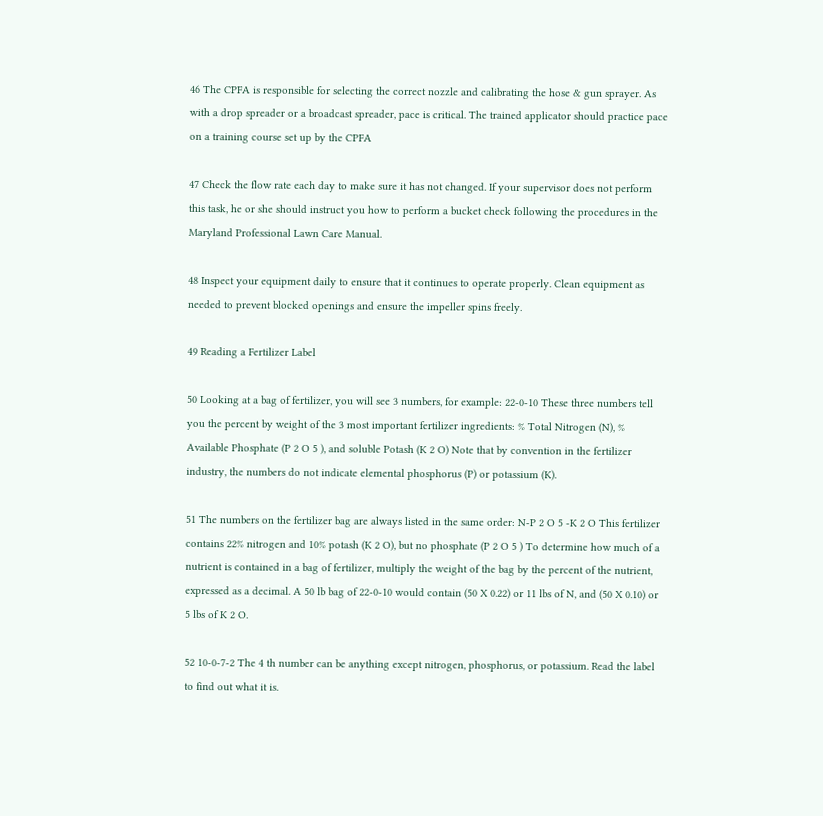46 The CPFA is responsible for selecting the correct nozzle and calibrating the hose & gun sprayer. As with a drop spreader or a broadcast spreader, pace is critical. The trained applicator should practice pace on a training course set up by the CPFA

47 Check the flow rate each day to make sure it has not changed. If your supervisor does not perform this task, he or she should instruct you how to perform a bucket check following the procedures in the Maryland Professional Lawn Care Manual.

48 Inspect your equipment daily to ensure that it continues to operate properly. Clean equipment as needed to prevent blocked openings and ensure the impeller spins freely.

49 Reading a Fertilizer Label

50 Looking at a bag of fertilizer, you will see 3 numbers, for example: 22-0-10 These three numbers tell you the percent by weight of the 3 most important fertilizer ingredients: % Total Nitrogen (N), % Available Phosphate (P 2 O 5 ), and soluble Potash (K 2 O) Note that by convention in the fertilizer industry, the numbers do not indicate elemental phosphorus (P) or potassium (K).

51 The numbers on the fertilizer bag are always listed in the same order: N-P 2 O 5 -K 2 O This fertilizer contains 22% nitrogen and 10% potash (K 2 O), but no phosphate (P 2 O 5 ) To determine how much of a nutrient is contained in a bag of fertilizer, multiply the weight of the bag by the percent of the nutrient, expressed as a decimal. A 50 lb bag of 22-0-10 would contain (50 X 0.22) or 11 lbs of N, and (50 X 0.10) or 5 lbs of K 2 O.

52 10-0-7-2 The 4 th number can be anything except nitrogen, phosphorus, or potassium. Read the label to find out what it is.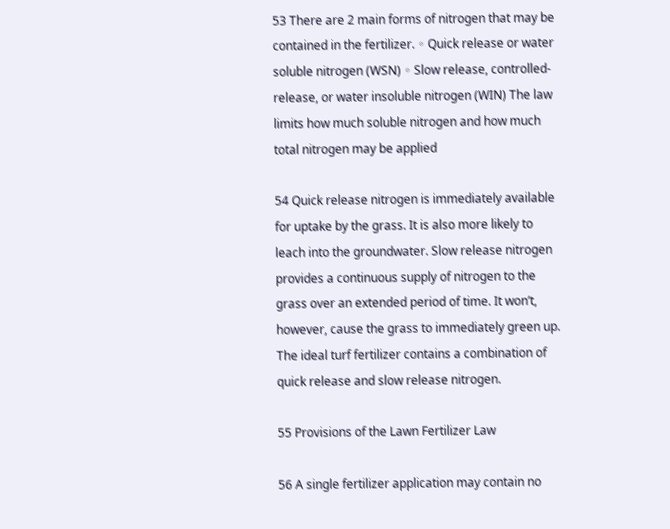53 There are 2 main forms of nitrogen that may be contained in the fertilizer. ◦ Quick release or water soluble nitrogen (WSN) ◦ Slow release, controlled-release, or water insoluble nitrogen (WIN) The law limits how much soluble nitrogen and how much total nitrogen may be applied

54 Quick release nitrogen is immediately available for uptake by the grass. It is also more likely to leach into the groundwater. Slow release nitrogen provides a continuous supply of nitrogen to the grass over an extended period of time. It won’t, however, cause the grass to immediately green up. The ideal turf fertilizer contains a combination of quick release and slow release nitrogen.

55 Provisions of the Lawn Fertilizer Law

56 A single fertilizer application may contain no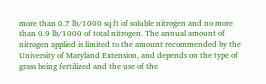more than 0.7 lb/1000 sq ft of soluble nitrogen and no more than 0.9 lb/1000 of total nitrogen. The annual amount of nitrogen applied is limited to the amount recommended by the University of Maryland Extension, and depends on the type of grass being fertilized and the use of the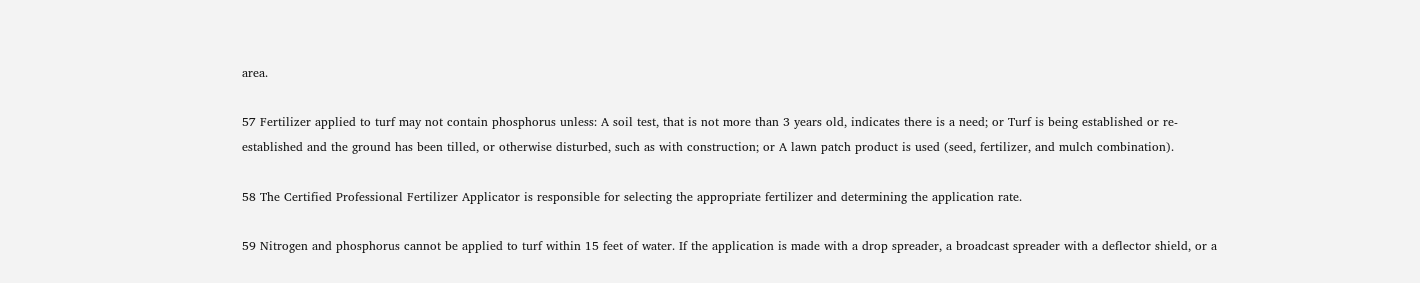area.

57 Fertilizer applied to turf may not contain phosphorus unless: A soil test, that is not more than 3 years old, indicates there is a need; or Turf is being established or re-established and the ground has been tilled, or otherwise disturbed, such as with construction; or A lawn patch product is used (seed, fertilizer, and mulch combination).

58 The Certified Professional Fertilizer Applicator is responsible for selecting the appropriate fertilizer and determining the application rate.

59 Nitrogen and phosphorus cannot be applied to turf within 15 feet of water. If the application is made with a drop spreader, a broadcast spreader with a deflector shield, or a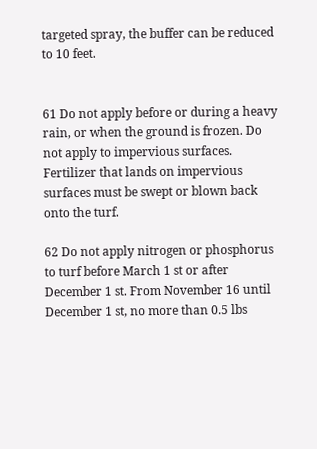targeted spray, the buffer can be reduced to 10 feet.


61 Do not apply before or during a heavy rain, or when the ground is frozen. Do not apply to impervious surfaces. Fertilizer that lands on impervious surfaces must be swept or blown back onto the turf.

62 Do not apply nitrogen or phosphorus to turf before March 1 st or after December 1 st. From November 16 until December 1 st, no more than 0.5 lbs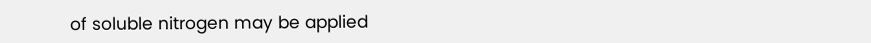of soluble nitrogen may be applied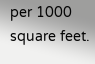per 1000 square feet.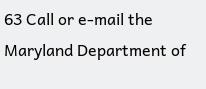63 Call or e-mail the Maryland Department of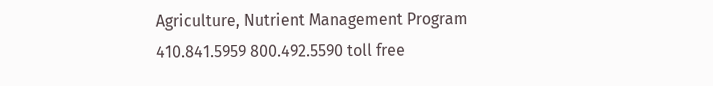Agriculture, Nutrient Management Program 410.841.5959 800.492.5590 toll free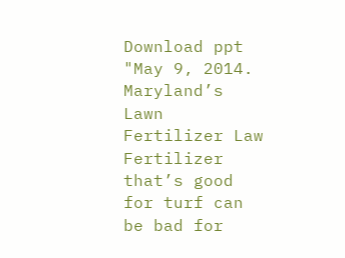Download ppt "May 9, 2014. Maryland’s Lawn Fertilizer Law Fertilizer that’s good for turf can be bad for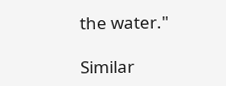the water."

Similar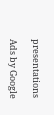presentations

Ads by Google